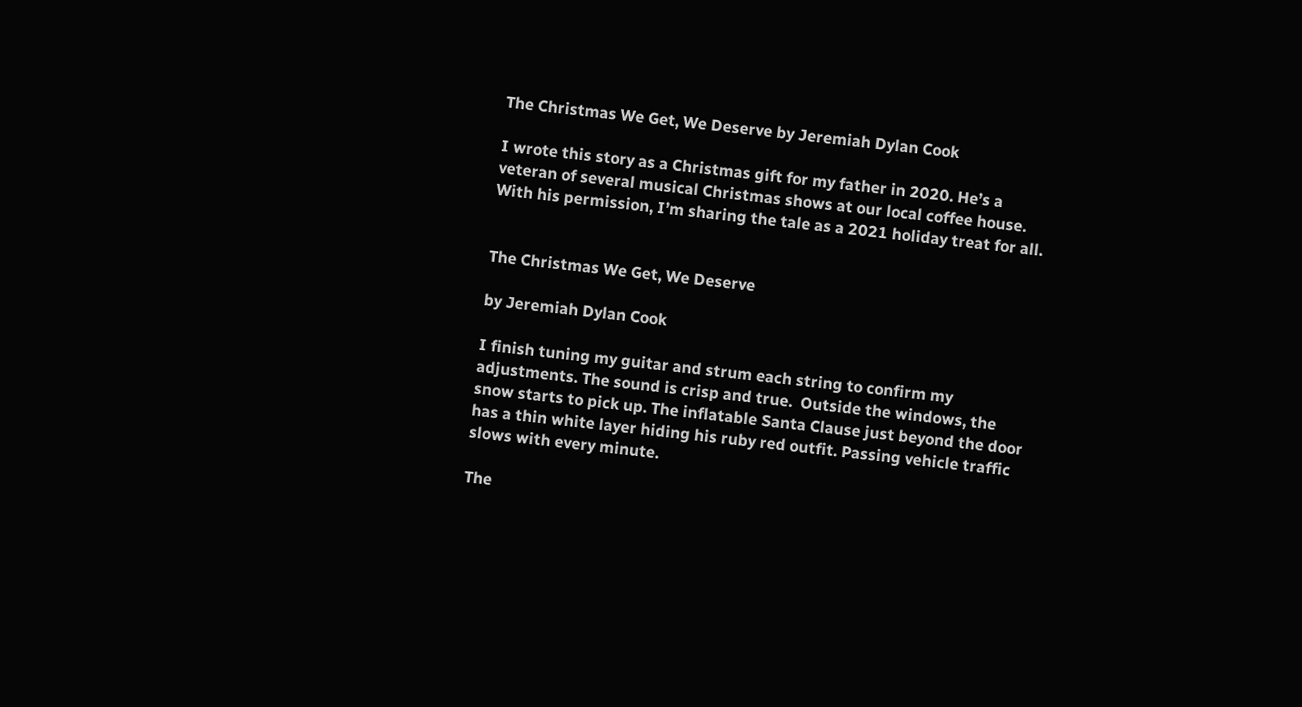The Christmas We Get, We Deserve by Jeremiah Dylan Cook

I wrote this story as a Christmas gift for my father in 2020. He’s a veteran of several musical Christmas shows at our local coffee house. With his permission, I’m sharing the tale as a 2021 holiday treat for all.


The Christmas We Get, We Deserve

by Jeremiah Dylan Cook

I finish tuning my guitar and strum each string to confirm my adjustments. The sound is crisp and true.  Outside the windows, the snow starts to pick up. The inflatable Santa Clause just beyond the door has a thin white layer hiding his ruby red outfit. Passing vehicle traffic slows with every minute.

The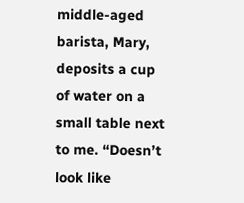middle-aged barista, Mary, deposits a cup of water on a small table next to me. “Doesn’t look like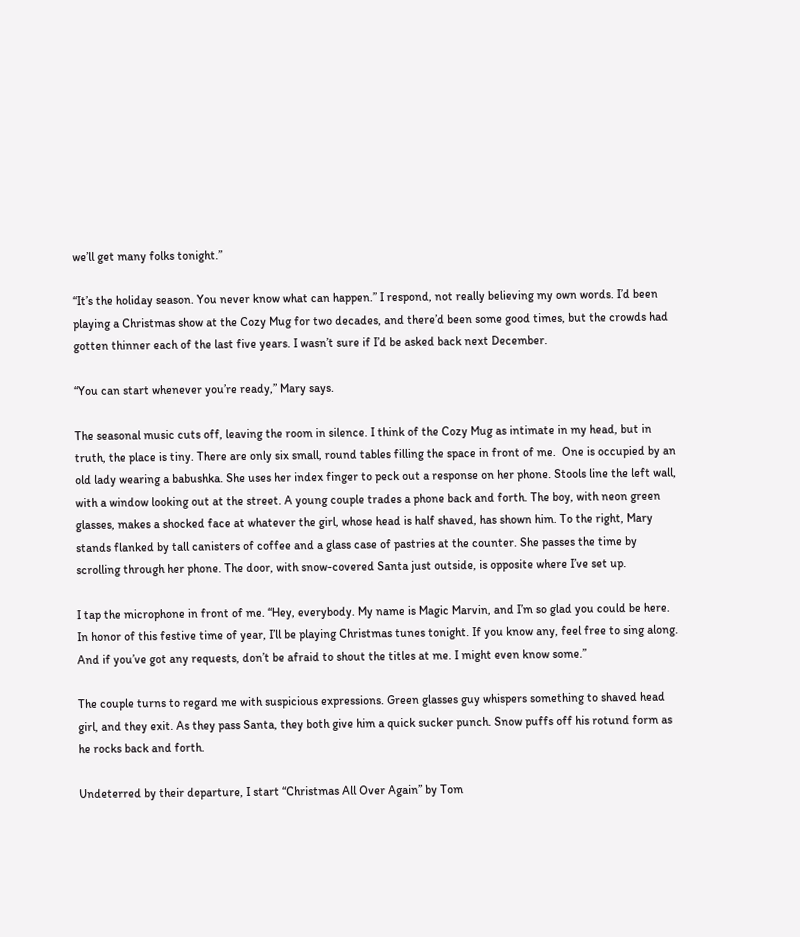we’ll get many folks tonight.”

“It’s the holiday season. You never know what can happen.” I respond, not really believing my own words. I’d been playing a Christmas show at the Cozy Mug for two decades, and there’d been some good times, but the crowds had gotten thinner each of the last five years. I wasn’t sure if I’d be asked back next December.

“You can start whenever you’re ready,” Mary says.

The seasonal music cuts off, leaving the room in silence. I think of the Cozy Mug as intimate in my head, but in truth, the place is tiny. There are only six small, round tables filling the space in front of me.  One is occupied by an old lady wearing a babushka. She uses her index finger to peck out a response on her phone. Stools line the left wall, with a window looking out at the street. A young couple trades a phone back and forth. The boy, with neon green glasses, makes a shocked face at whatever the girl, whose head is half shaved, has shown him. To the right, Mary stands flanked by tall canisters of coffee and a glass case of pastries at the counter. She passes the time by scrolling through her phone. The door, with snow-covered Santa just outside, is opposite where I’ve set up.

I tap the microphone in front of me. “Hey, everybody. My name is Magic Marvin, and I’m so glad you could be here. In honor of this festive time of year, I’ll be playing Christmas tunes tonight. If you know any, feel free to sing along. And if you’ve got any requests, don’t be afraid to shout the titles at me. I might even know some.”

The couple turns to regard me with suspicious expressions. Green glasses guy whispers something to shaved head girl, and they exit. As they pass Santa, they both give him a quick sucker punch. Snow puffs off his rotund form as he rocks back and forth.

Undeterred by their departure, I start “Christmas All Over Again” by Tom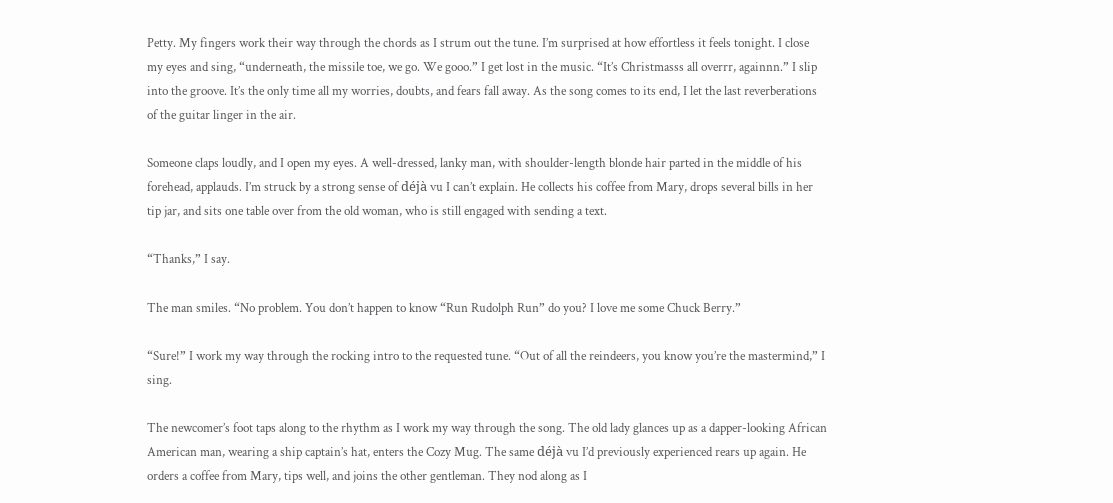Petty. My fingers work their way through the chords as I strum out the tune. I’m surprised at how effortless it feels tonight. I close my eyes and sing, “underneath, the missile toe, we go. We gooo.” I get lost in the music. “It’s Christmasss all overrr, againnn.” I slip into the groove. It’s the only time all my worries, doubts, and fears fall away. As the song comes to its end, I let the last reverberations of the guitar linger in the air.

Someone claps loudly, and I open my eyes. A well-dressed, lanky man, with shoulder-length blonde hair parted in the middle of his forehead, applauds. I’m struck by a strong sense of déjà vu I can’t explain. He collects his coffee from Mary, drops several bills in her tip jar, and sits one table over from the old woman, who is still engaged with sending a text.

“Thanks,” I say.

The man smiles. “No problem. You don’t happen to know “Run Rudolph Run” do you? I love me some Chuck Berry.”

“Sure!” I work my way through the rocking intro to the requested tune. “Out of all the reindeers, you know you’re the mastermind,” I sing.

The newcomer’s foot taps along to the rhythm as I work my way through the song. The old lady glances up as a dapper-looking African American man, wearing a ship captain’s hat, enters the Cozy Mug. The same déjà vu I’d previously experienced rears up again. He orders a coffee from Mary, tips well, and joins the other gentleman. They nod along as I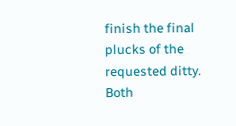finish the final plucks of the requested ditty. Both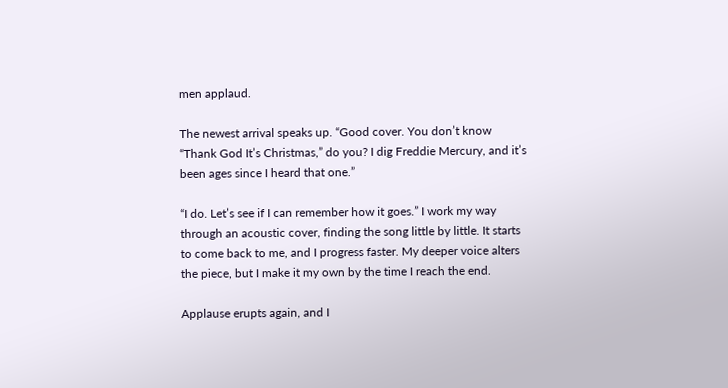men applaud.

The newest arrival speaks up. “Good cover. You don’t know “Thank God It’s Christmas,” do you? I dig Freddie Mercury, and it’s been ages since I heard that one.”

“I do. Let’s see if I can remember how it goes.” I work my way through an acoustic cover, finding the song little by little. It starts to come back to me, and I progress faster. My deeper voice alters the piece, but I make it my own by the time I reach the end.

Applause erupts again, and I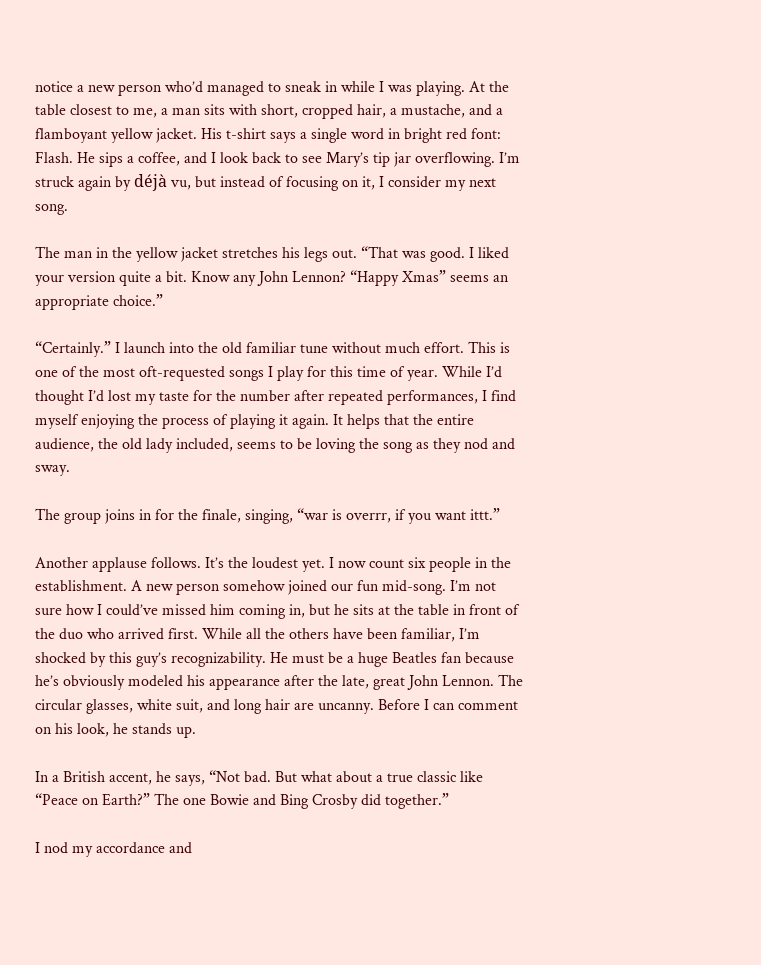notice a new person who’d managed to sneak in while I was playing. At the table closest to me, a man sits with short, cropped hair, a mustache, and a flamboyant yellow jacket. His t-shirt says a single word in bright red font: Flash. He sips a coffee, and I look back to see Mary’s tip jar overflowing. I’m struck again by déjà vu, but instead of focusing on it, I consider my next song.

The man in the yellow jacket stretches his legs out. “That was good. I liked your version quite a bit. Know any John Lennon? “Happy Xmas” seems an appropriate choice.”

“Certainly.” I launch into the old familiar tune without much effort. This is one of the most oft-requested songs I play for this time of year. While I’d thought I’d lost my taste for the number after repeated performances, I find myself enjoying the process of playing it again. It helps that the entire audience, the old lady included, seems to be loving the song as they nod and sway.

The group joins in for the finale, singing, “war is overrr, if you want ittt.”

Another applause follows. It’s the loudest yet. I now count six people in the establishment. A new person somehow joined our fun mid-song. I’m not sure how I could’ve missed him coming in, but he sits at the table in front of the duo who arrived first. While all the others have been familiar, I’m shocked by this guy’s recognizability. He must be a huge Beatles fan because he’s obviously modeled his appearance after the late, great John Lennon. The circular glasses, white suit, and long hair are uncanny. Before I can comment on his look, he stands up.

In a British accent, he says, “Not bad. But what about a true classic like “Peace on Earth?” The one Bowie and Bing Crosby did together.”

I nod my accordance and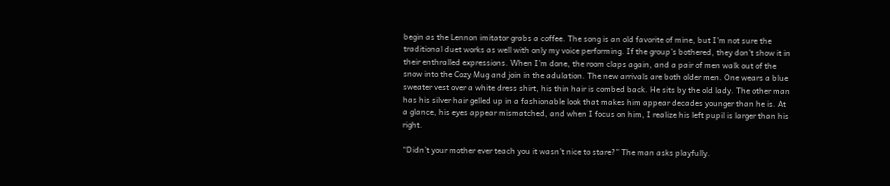begin as the Lennon imitator grabs a coffee. The song is an old favorite of mine, but I’m not sure the traditional duet works as well with only my voice performing. If the group’s bothered, they don’t show it in their enthralled expressions. When I’m done, the room claps again, and a pair of men walk out of the snow into the Cozy Mug and join in the adulation. The new arrivals are both older men. One wears a blue sweater vest over a white dress shirt, his thin hair is combed back. He sits by the old lady. The other man has his silver hair gelled up in a fashionable look that makes him appear decades younger than he is. At a glance, his eyes appear mismatched, and when I focus on him, I realize his left pupil is larger than his right.

“Didn’t your mother ever teach you it wasn’t nice to stare?” The man asks playfully.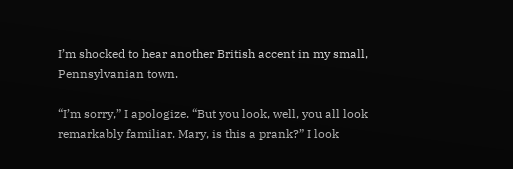I’m shocked to hear another British accent in my small, Pennsylvanian town.

“I’m sorry,” I apologize. “But you look, well, you all look remarkably familiar. Mary, is this a prank?” I look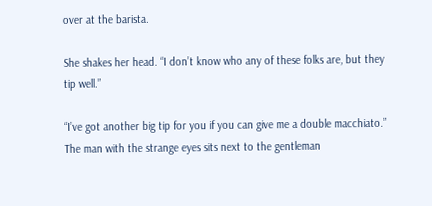over at the barista.

She shakes her head. “I don’t know who any of these folks are, but they tip well.”

“I’ve got another big tip for you if you can give me a double macchiato.” The man with the strange eyes sits next to the gentleman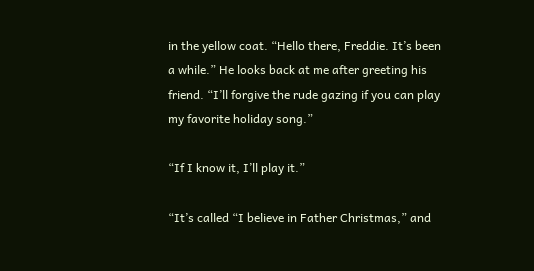in the yellow coat. “Hello there, Freddie. It’s been a while.” He looks back at me after greeting his friend. “I’ll forgive the rude gazing if you can play my favorite holiday song.”

“If I know it, I’ll play it.”

“It’s called “I believe in Father Christmas,” and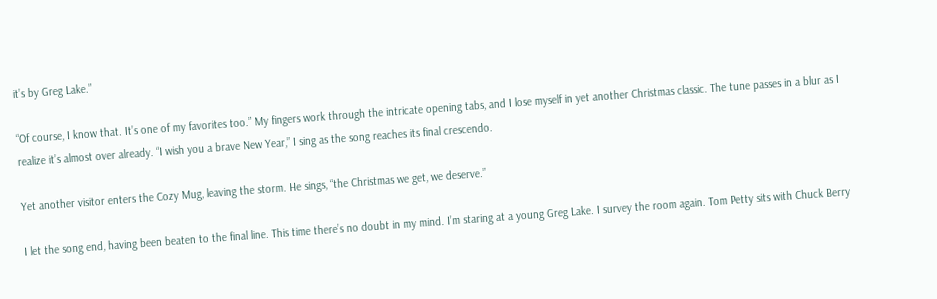it’s by Greg Lake.”

“Of course, I know that. It’s one of my favorites too.” My fingers work through the intricate opening tabs, and I lose myself in yet another Christmas classic. The tune passes in a blur as I realize it’s almost over already. “I wish you a brave New Year,” I sing as the song reaches its final crescendo.

Yet another visitor enters the Cozy Mug, leaving the storm. He sings, “the Christmas we get, we deserve.”

I let the song end, having been beaten to the final line. This time there’s no doubt in my mind. I’m staring at a young Greg Lake. I survey the room again. Tom Petty sits with Chuck Berry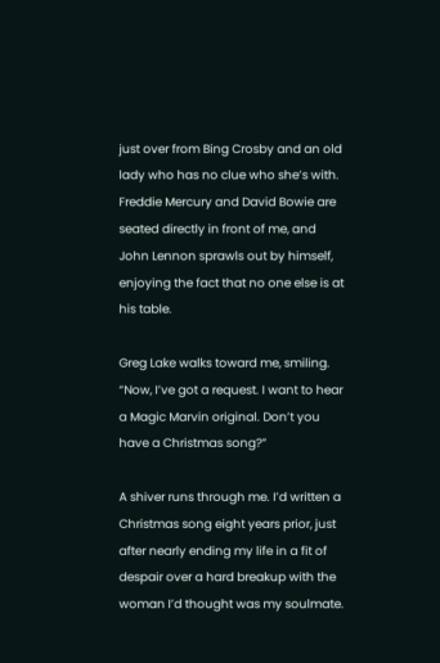just over from Bing Crosby and an old lady who has no clue who she’s with. Freddie Mercury and David Bowie are seated directly in front of me, and John Lennon sprawls out by himself, enjoying the fact that no one else is at his table.

Greg Lake walks toward me, smiling. “Now, I’ve got a request. I want to hear a Magic Marvin original. Don’t you have a Christmas song?”

A shiver runs through me. I’d written a Christmas song eight years prior, just after nearly ending my life in a fit of despair over a hard breakup with the woman I’d thought was my soulmate.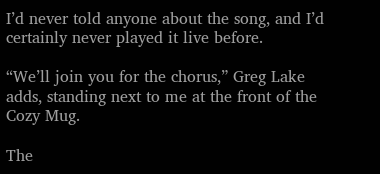I’d never told anyone about the song, and I’d certainly never played it live before.

“We’ll join you for the chorus,” Greg Lake adds, standing next to me at the front of the Cozy Mug.

The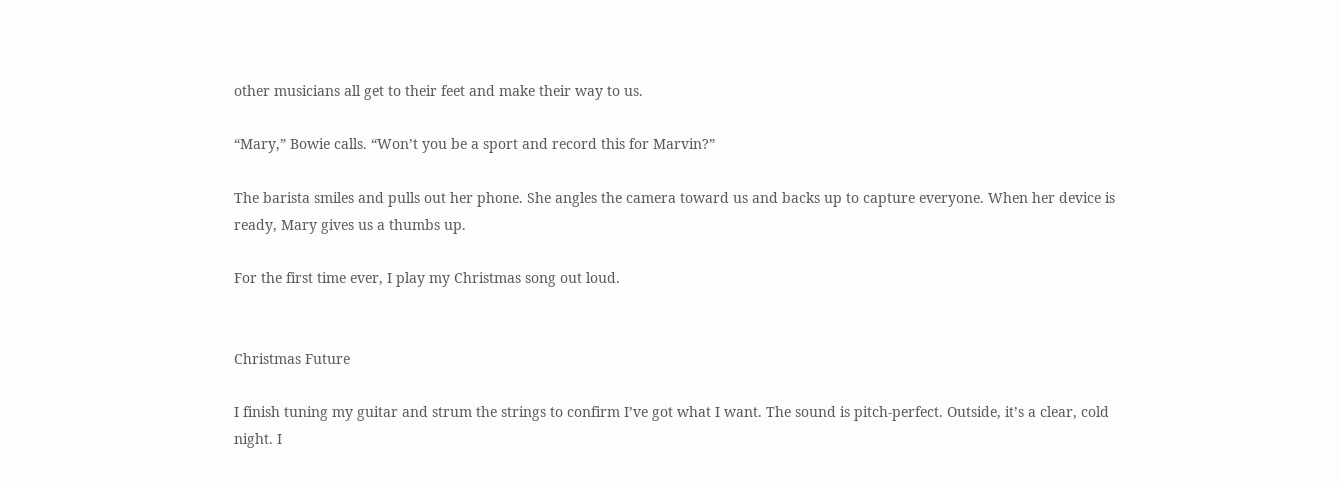other musicians all get to their feet and make their way to us.

“Mary,” Bowie calls. “Won’t you be a sport and record this for Marvin?”

The barista smiles and pulls out her phone. She angles the camera toward us and backs up to capture everyone. When her device is ready, Mary gives us a thumbs up.

For the first time ever, I play my Christmas song out loud.


Christmas Future

I finish tuning my guitar and strum the strings to confirm I’ve got what I want. The sound is pitch-perfect. Outside, it’s a clear, cold night. I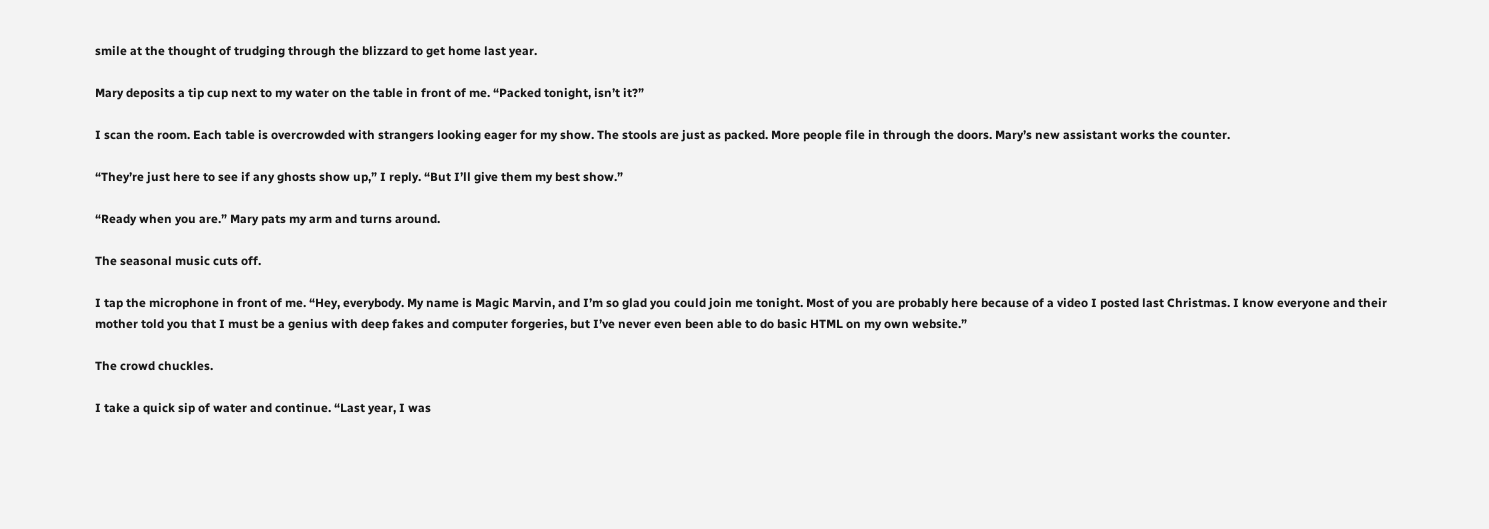smile at the thought of trudging through the blizzard to get home last year.

Mary deposits a tip cup next to my water on the table in front of me. “Packed tonight, isn’t it?”

I scan the room. Each table is overcrowded with strangers looking eager for my show. The stools are just as packed. More people file in through the doors. Mary’s new assistant works the counter.

“They’re just here to see if any ghosts show up,” I reply. “But I’ll give them my best show.”

“Ready when you are.” Mary pats my arm and turns around.

The seasonal music cuts off.

I tap the microphone in front of me. “Hey, everybody. My name is Magic Marvin, and I’m so glad you could join me tonight. Most of you are probably here because of a video I posted last Christmas. I know everyone and their mother told you that I must be a genius with deep fakes and computer forgeries, but I’ve never even been able to do basic HTML on my own website.”

The crowd chuckles.

I take a quick sip of water and continue. “Last year, I was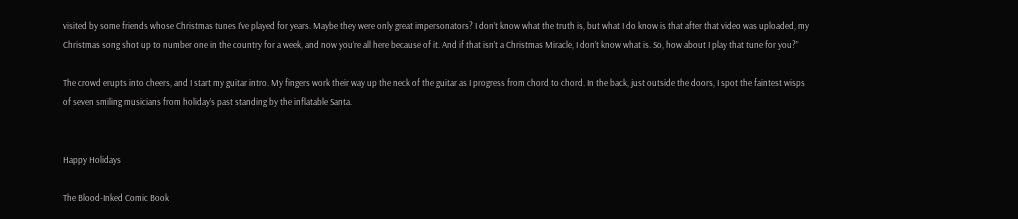visited by some friends whose Christmas tunes I’ve played for years. Maybe they were only great impersonators? I don’t know what the truth is, but what I do know is that after that video was uploaded, my Christmas song shot up to number one in the country for a week, and now you’re all here because of it. And if that isn’t a Christmas Miracle, I don’t know what is. So, how about I play that tune for you?”

The crowd erupts into cheers, and I start my guitar intro. My fingers work their way up the neck of the guitar as I progress from chord to chord. In the back, just outside the doors, I spot the faintest wisps of seven smiling musicians from holiday’s past standing by the inflatable Santa.


Happy Holidays

The Blood-Inked Comic Book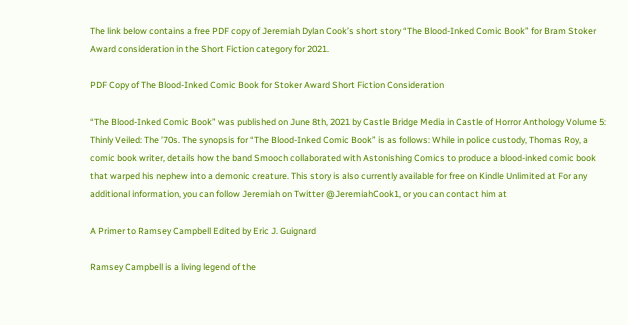The link below contains a free PDF copy of Jeremiah Dylan Cook’s short story “The Blood-Inked Comic Book” for Bram Stoker Award consideration in the Short Fiction category for 2021.

PDF Copy of The Blood-Inked Comic Book for Stoker Award Short Fiction Consideration

“The Blood-Inked Comic Book” was published on June 8th, 2021 by Castle Bridge Media in Castle of Horror Anthology Volume 5: Thinly Veiled: The ’70s. The synopsis for “The Blood-Inked Comic Book” is as follows: While in police custody, Thomas Roy, a comic book writer, details how the band Smooch collaborated with Astonishing Comics to produce a blood-inked comic book that warped his nephew into a demonic creature. This story is also currently available for free on Kindle Unlimited at For any additional information, you can follow Jeremiah on Twitter @JeremiahCook1, or you can contact him at

A Primer to Ramsey Campbell Edited by Eric J. Guignard

Ramsey Campbell is a living legend of the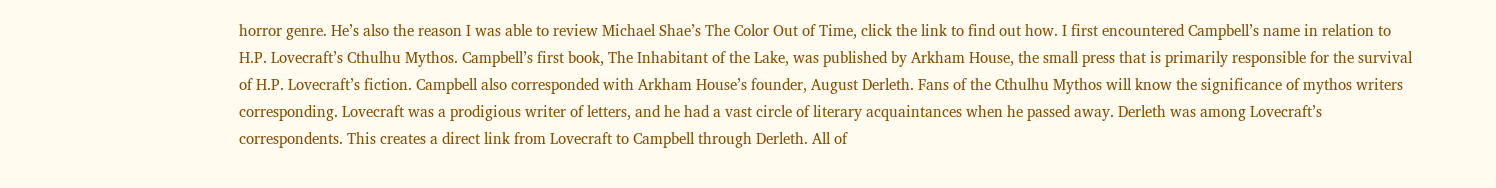horror genre. He’s also the reason I was able to review Michael Shae’s The Color Out of Time, click the link to find out how. I first encountered Campbell’s name in relation to H.P. Lovecraft’s Cthulhu Mythos. Campbell’s first book, The Inhabitant of the Lake, was published by Arkham House, the small press that is primarily responsible for the survival of H.P. Lovecraft’s fiction. Campbell also corresponded with Arkham House’s founder, August Derleth. Fans of the Cthulhu Mythos will know the significance of mythos writers corresponding. Lovecraft was a prodigious writer of letters, and he had a vast circle of literary acquaintances when he passed away. Derleth was among Lovecraft’s correspondents. This creates a direct link from Lovecraft to Campbell through Derleth. All of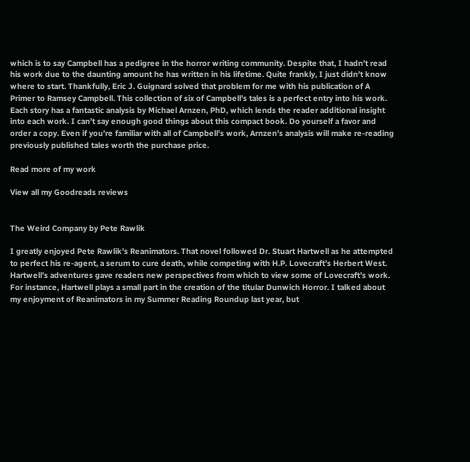which is to say Campbell has a pedigree in the horror writing community. Despite that, I hadn’t read his work due to the daunting amount he has written in his lifetime. Quite frankly, I just didn’t know where to start. Thankfully, Eric J. Guignard solved that problem for me with his publication of A Primer to Ramsey Campbell. This collection of six of Campbell’s tales is a perfect entry into his work. Each story has a fantastic analysis by Michael Arnzen, PhD, which lends the reader additional insight into each work. I can’t say enough good things about this compact book. Do yourself a favor and order a copy. Even if you’re familiar with all of Campbell’s work, Arnzen’s analysis will make re-reading previously published tales worth the purchase price.

Read more of my work

View all my Goodreads reviews


The Weird Company by Pete Rawlik

I greatly enjoyed Pete Rawlik’s Reanimators. That novel followed Dr. Stuart Hartwell as he attempted to perfect his re-agent, a serum to cure death, while competing with H.P. Lovecraft’s Herbert West. Hartwell’s adventures gave readers new perspectives from which to view some of Lovecraft’s work. For instance, Hartwell plays a small part in the creation of the titular Dunwich Horror. I talked about my enjoyment of Reanimators in my Summer Reading Roundup last year, but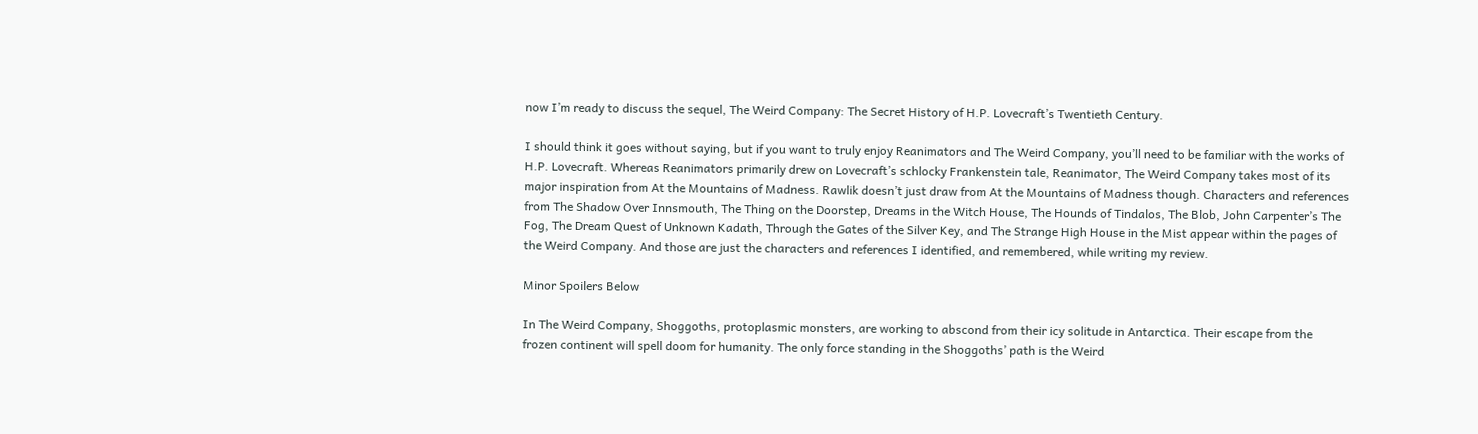now I’m ready to discuss the sequel, The Weird Company: The Secret History of H.P. Lovecraft’s Twentieth Century.

I should think it goes without saying, but if you want to truly enjoy Reanimators and The Weird Company, you’ll need to be familiar with the works of H.P. Lovecraft. Whereas Reanimators primarily drew on Lovecraft’s schlocky Frankenstein tale, Reanimator, The Weird Company takes most of its major inspiration from At the Mountains of Madness. Rawlik doesn’t just draw from At the Mountains of Madness though. Characters and references from The Shadow Over Innsmouth, The Thing on the Doorstep, Dreams in the Witch House, The Hounds of Tindalos, The Blob, John Carpenter’s The Fog, The Dream Quest of Unknown Kadath, Through the Gates of the Silver Key, and The Strange High House in the Mist appear within the pages of the Weird Company. And those are just the characters and references I identified, and remembered, while writing my review.

Minor Spoilers Below

In The Weird Company, Shoggoths, protoplasmic monsters, are working to abscond from their icy solitude in Antarctica. Their escape from the frozen continent will spell doom for humanity. The only force standing in the Shoggoths’ path is the Weird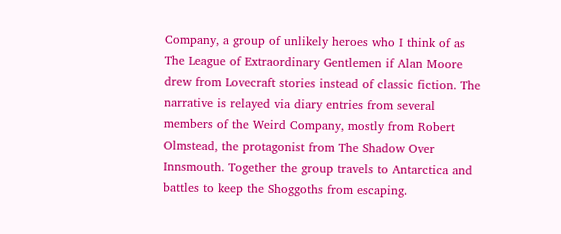Company, a group of unlikely heroes who I think of as The League of Extraordinary Gentlemen if Alan Moore drew from Lovecraft stories instead of classic fiction. The narrative is relayed via diary entries from several members of the Weird Company, mostly from Robert Olmstead, the protagonist from The Shadow Over Innsmouth. Together the group travels to Antarctica and battles to keep the Shoggoths from escaping.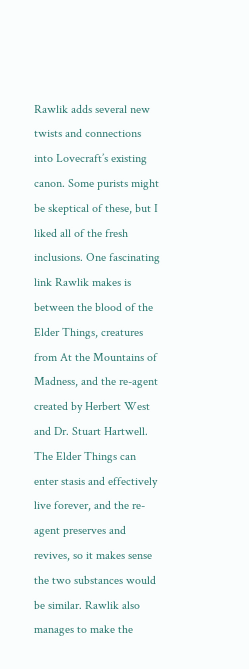Rawlik adds several new twists and connections into Lovecraft’s existing canon. Some purists might be skeptical of these, but I liked all of the fresh inclusions. One fascinating link Rawlik makes is between the blood of the Elder Things, creatures from At the Mountains of Madness, and the re-agent created by Herbert West and Dr. Stuart Hartwell. The Elder Things can enter stasis and effectively live forever, and the re-agent preserves and revives, so it makes sense the two substances would be similar. Rawlik also manages to make the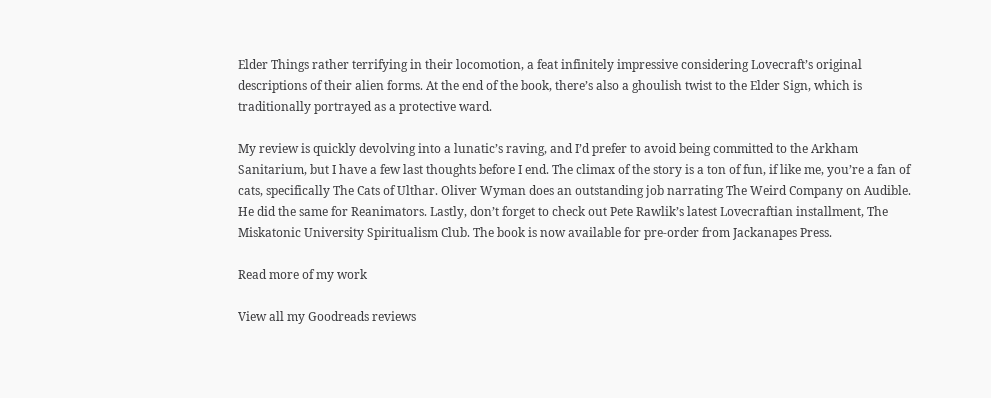Elder Things rather terrifying in their locomotion, a feat infinitely impressive considering Lovecraft’s original descriptions of their alien forms. At the end of the book, there’s also a ghoulish twist to the Elder Sign, which is traditionally portrayed as a protective ward.

My review is quickly devolving into a lunatic’s raving, and I’d prefer to avoid being committed to the Arkham Sanitarium, but I have a few last thoughts before I end. The climax of the story is a ton of fun, if like me, you’re a fan of cats, specifically The Cats of Ulthar. Oliver Wyman does an outstanding job narrating The Weird Company on Audible. He did the same for Reanimators. Lastly, don’t forget to check out Pete Rawlik’s latest Lovecraftian installment, The Miskatonic University Spiritualism Club. The book is now available for pre-order from Jackanapes Press.

Read more of my work

View all my Goodreads reviews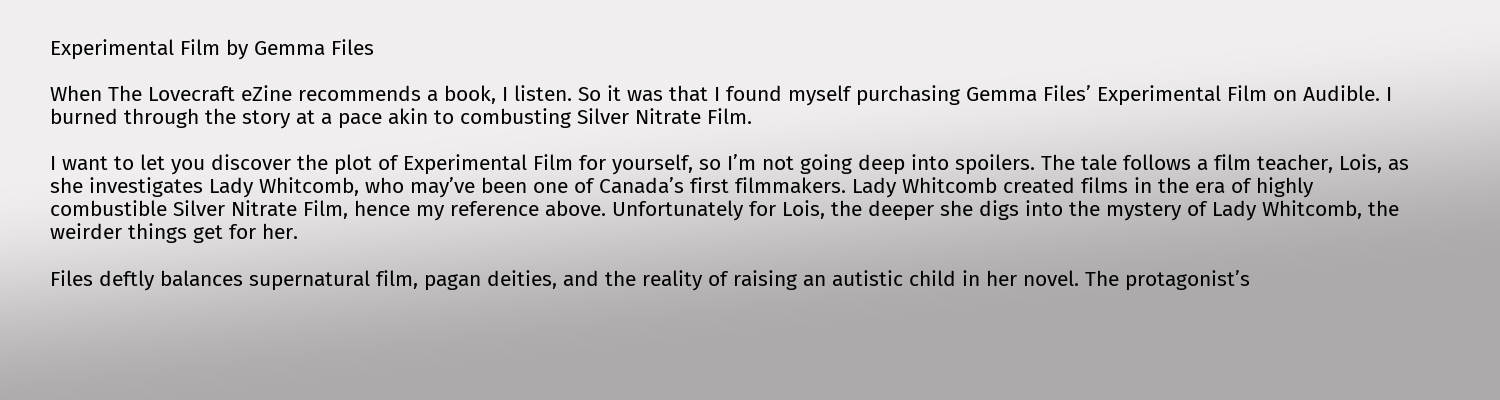Experimental Film by Gemma Files

When The Lovecraft eZine recommends a book, I listen. So it was that I found myself purchasing Gemma Files’ Experimental Film on Audible. I burned through the story at a pace akin to combusting Silver Nitrate Film.

I want to let you discover the plot of Experimental Film for yourself, so I’m not going deep into spoilers. The tale follows a film teacher, Lois, as she investigates Lady Whitcomb, who may’ve been one of Canada’s first filmmakers. Lady Whitcomb created films in the era of highly combustible Silver Nitrate Film, hence my reference above. Unfortunately for Lois, the deeper she digs into the mystery of Lady Whitcomb, the weirder things get for her.

Files deftly balances supernatural film, pagan deities, and the reality of raising an autistic child in her novel. The protagonist’s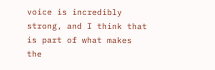voice is incredibly strong, and I think that is part of what makes the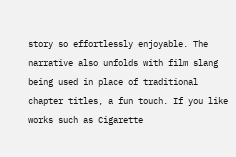story so effortlessly enjoyable. The narrative also unfolds with film slang being used in place of traditional chapter titles, a fun touch. If you like works such as Cigarette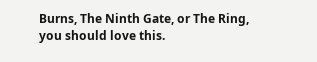Burns, The Ninth Gate, or The Ring, you should love this.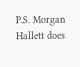P.S. Morgan Hallett does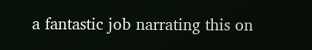a fantastic job narrating this on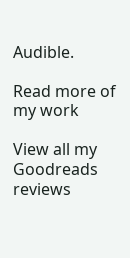Audible.

Read more of my work

View all my Goodreads reviews